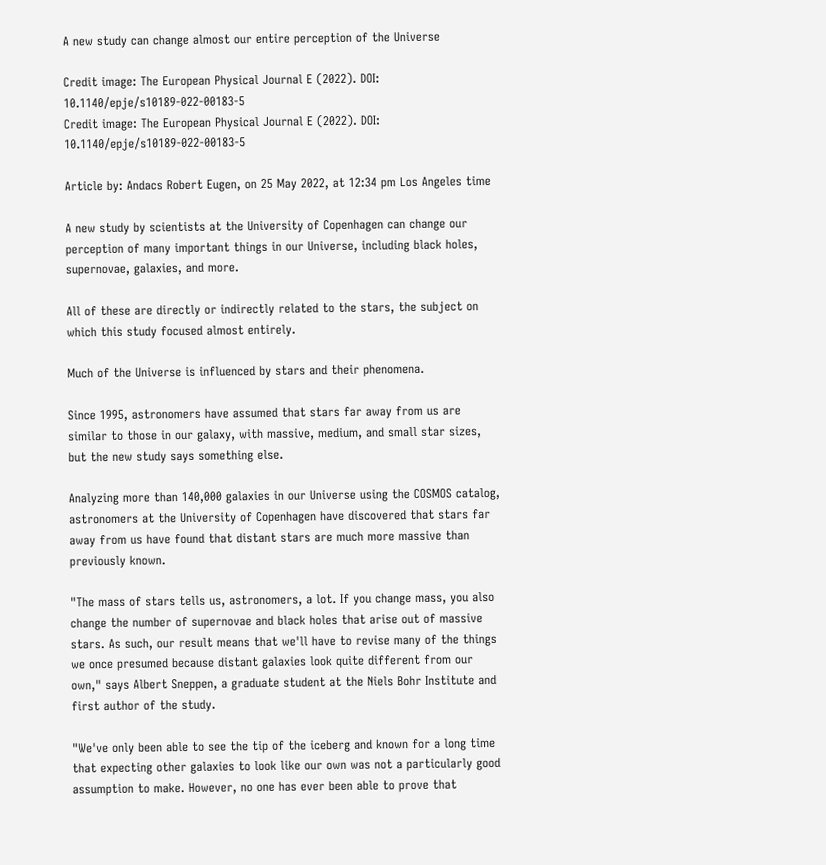A new study can change almost our entire perception of the Universe

Credit image: The European Physical Journal E (2022). DOI: 10.1140/epje/s10189-022-00183-5
Credit image: The European Physical Journal E (2022). DOI: 10.1140/epje/s10189-022-00183-5

Article by: Andacs Robert Eugen, on 25 May 2022, at 12:34 pm Los Angeles time

A new study by scientists at the University of Copenhagen can change our perception of many important things in our Universe, including black holes, supernovae, galaxies, and more.

All of these are directly or indirectly related to the stars, the subject on which this study focused almost entirely.

Much of the Universe is influenced by stars and their phenomena.

Since 1995, astronomers have assumed that stars far away from us are similar to those in our galaxy, with massive, medium, and small star sizes, but the new study says something else.

Analyzing more than 140,000 galaxies in our Universe using the COSMOS catalog, astronomers at the University of Copenhagen have discovered that stars far away from us have found that distant stars are much more massive than previously known.

"The mass of stars tells us, astronomers, a lot. If you change mass, you also change the number of supernovae and black holes that arise out of massive stars. As such, our result means that we'll have to revise many of the things we once presumed because distant galaxies look quite different from our own," says Albert Sneppen, a graduate student at the Niels Bohr Institute and first author of the study.

"We've only been able to see the tip of the iceberg and known for a long time that expecting other galaxies to look like our own was not a particularly good assumption to make. However, no one has ever been able to prove that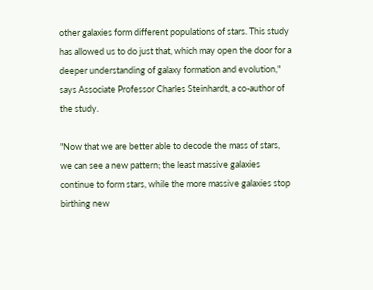other galaxies form different populations of stars. This study has allowed us to do just that, which may open the door for a deeper understanding of galaxy formation and evolution," says Associate Professor Charles Steinhardt, a co-author of the study.

"Now that we are better able to decode the mass of stars, we can see a new pattern; the least massive galaxies continue to form stars, while the more massive galaxies stop birthing new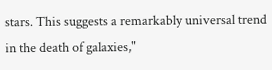stars. This suggests a remarkably universal trend in the death of galaxies,"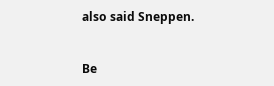also said Sneppen.


Be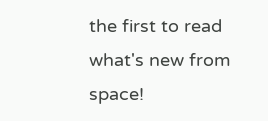the first to read what's new from space!